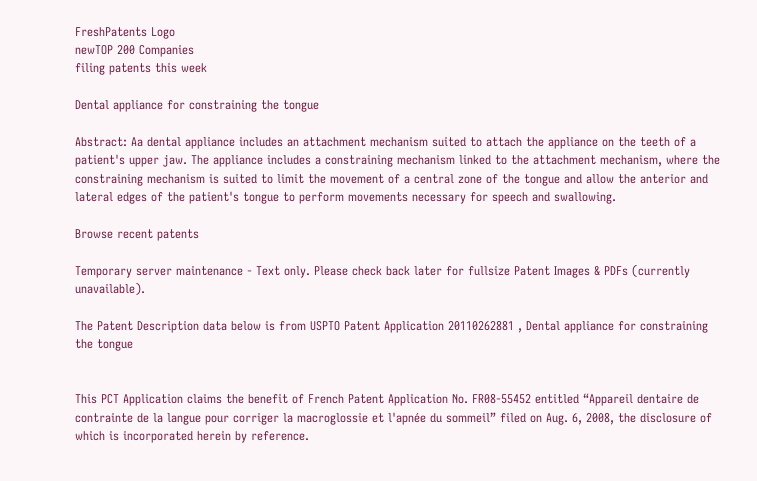FreshPatents Logo
newTOP 200 Companies
filing patents this week

Dental appliance for constraining the tongue

Abstract: Aa dental appliance includes an attachment mechanism suited to attach the appliance on the teeth of a patient's upper jaw. The appliance includes a constraining mechanism linked to the attachment mechanism, where the constraining mechanism is suited to limit the movement of a central zone of the tongue and allow the anterior and lateral edges of the patient's tongue to perform movements necessary for speech and swallowing.

Browse recent patents

Temporary server maintenance - Text only. Please check back later for fullsize Patent Images & PDFs (currently unavailable).

The Patent Description data below is from USPTO Patent Application 20110262881 , Dental appliance for constraining the tongue


This PCT Application claims the benefit of French Patent Application No. FR08-55452 entitled “Appareil dentaire de contrainte de la langue pour corriger la macroglossie et l'apnée du sommeil” filed on Aug. 6, 2008, the disclosure of which is incorporated herein by reference.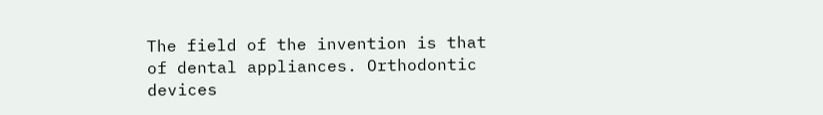The field of the invention is that of dental appliances. Orthodontic devices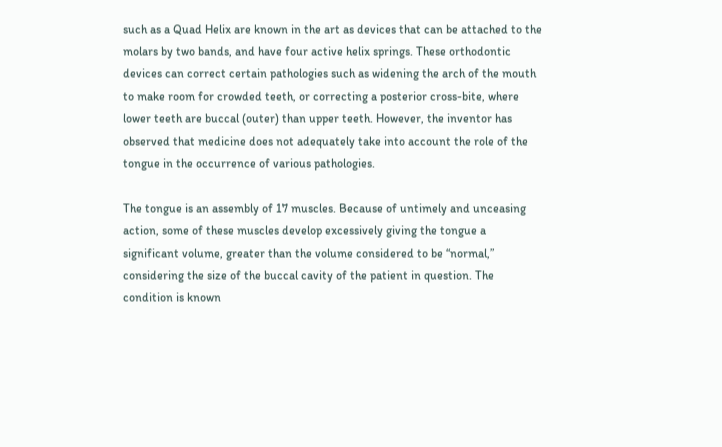such as a Quad Helix are known in the art as devices that can be attached to the molars by two bands, and have four active helix springs. These orthodontic devices can correct certain pathologies such as widening the arch of the mouth to make room for crowded teeth, or correcting a posterior cross-bite, where lower teeth are buccal (outer) than upper teeth. However, the inventor has observed that medicine does not adequately take into account the role of the tongue in the occurrence of various pathologies.

The tongue is an assembly of 17 muscles. Because of untimely and unceasing action, some of these muscles develop excessively giving the tongue a significant volume, greater than the volume considered to be “normal,” considering the size of the buccal cavity of the patient in question. The condition is known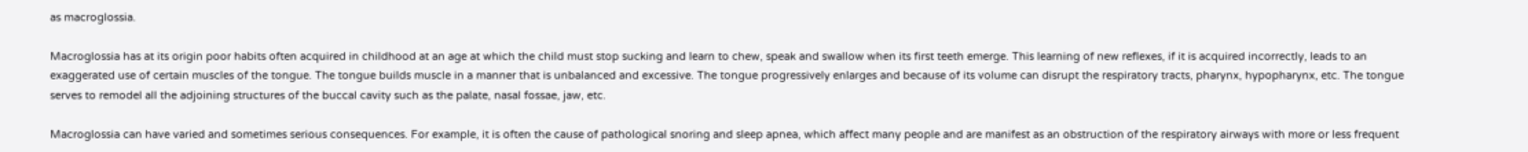as macroglossia.

Macroglossia has at its origin poor habits often acquired in childhood at an age at which the child must stop sucking and learn to chew, speak and swallow when its first teeth emerge. This learning of new reflexes, if it is acquired incorrectly, leads to an exaggerated use of certain muscles of the tongue. The tongue builds muscle in a manner that is unbalanced and excessive. The tongue progressively enlarges and because of its volume can disrupt the respiratory tracts, pharynx, hypopharynx, etc. The tongue serves to remodel all the adjoining structures of the buccal cavity such as the palate, nasal fossae, jaw, etc.

Macroglossia can have varied and sometimes serious consequences. For example, it is often the cause of pathological snoring and sleep apnea, which affect many people and are manifest as an obstruction of the respiratory airways with more or less frequent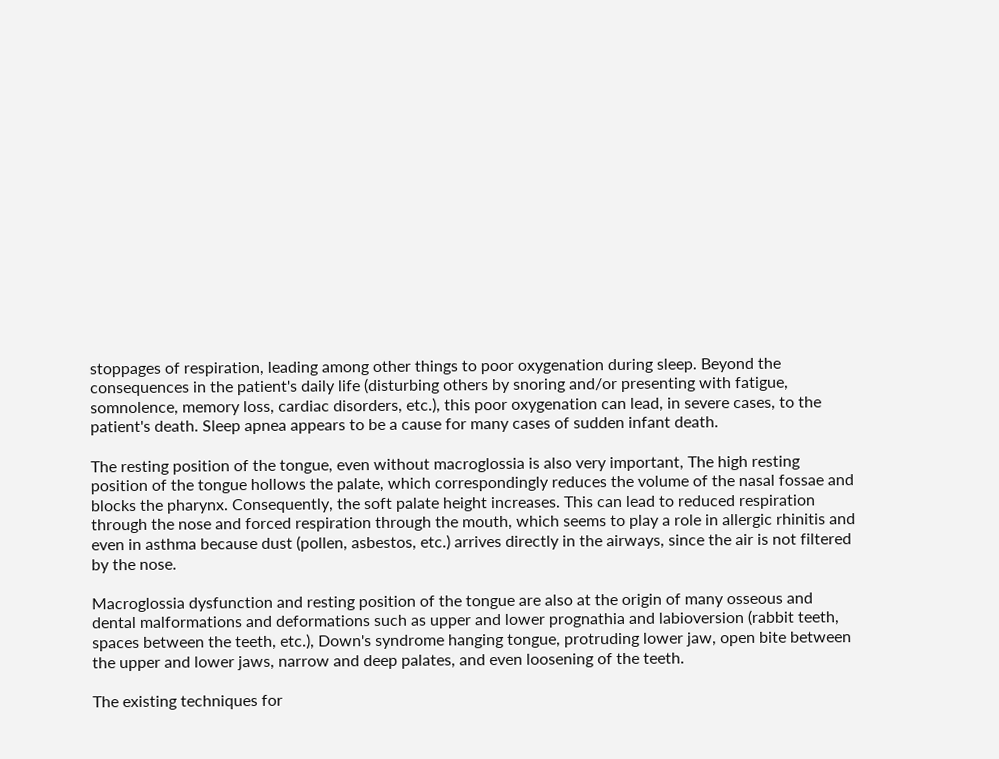stoppages of respiration, leading among other things to poor oxygenation during sleep. Beyond the consequences in the patient's daily life (disturbing others by snoring and/or presenting with fatigue, somnolence, memory loss, cardiac disorders, etc.), this poor oxygenation can lead, in severe cases, to the patient's death. Sleep apnea appears to be a cause for many cases of sudden infant death.

The resting position of the tongue, even without macroglossia is also very important, The high resting position of the tongue hollows the palate, which correspondingly reduces the volume of the nasal fossae and blocks the pharynx. Consequently, the soft palate height increases. This can lead to reduced respiration through the nose and forced respiration through the mouth, which seems to play a role in allergic rhinitis and even in asthma because dust (pollen, asbestos, etc.) arrives directly in the airways, since the air is not filtered by the nose.

Macroglossia dysfunction and resting position of the tongue are also at the origin of many osseous and dental malformations and deformations such as upper and lower prognathia and labioversion (rabbit teeth, spaces between the teeth, etc.), Down's syndrome hanging tongue, protruding lower jaw, open bite between the upper and lower jaws, narrow and deep palates, and even loosening of the teeth.

The existing techniques for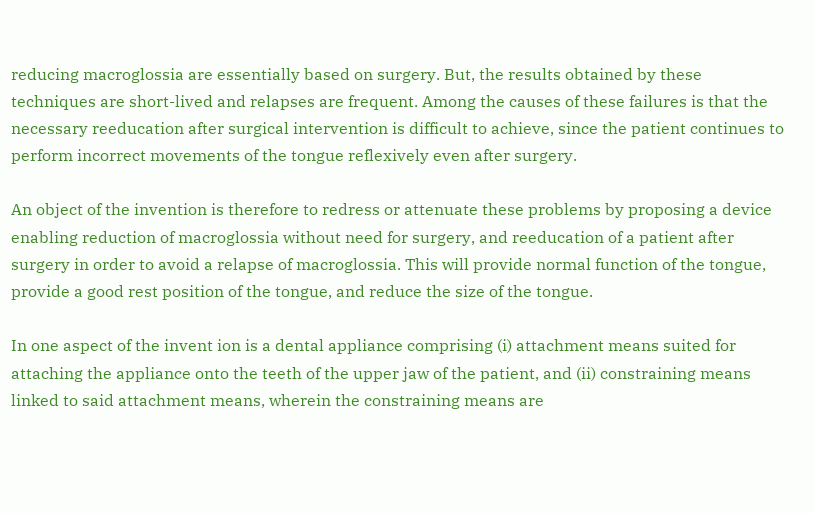reducing macroglossia are essentially based on surgery. But, the results obtained by these techniques are short-lived and relapses are frequent. Among the causes of these failures is that the necessary reeducation after surgical intervention is difficult to achieve, since the patient continues to perform incorrect movements of the tongue reflexively even after surgery.

An object of the invention is therefore to redress or attenuate these problems by proposing a device enabling reduction of macroglossia without need for surgery, and reeducation of a patient after surgery in order to avoid a relapse of macroglossia. This will provide normal function of the tongue, provide a good rest position of the tongue, and reduce the size of the tongue.

In one aspect of the invent ion is a dental appliance comprising (i) attachment means suited for attaching the appliance onto the teeth of the upper jaw of the patient, and (ii) constraining means linked to said attachment means, wherein the constraining means are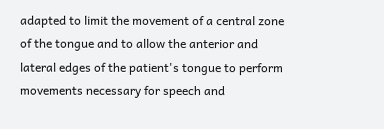adapted to limit the movement of a central zone of the tongue and to allow the anterior and lateral edges of the patient's tongue to perform movements necessary for speech and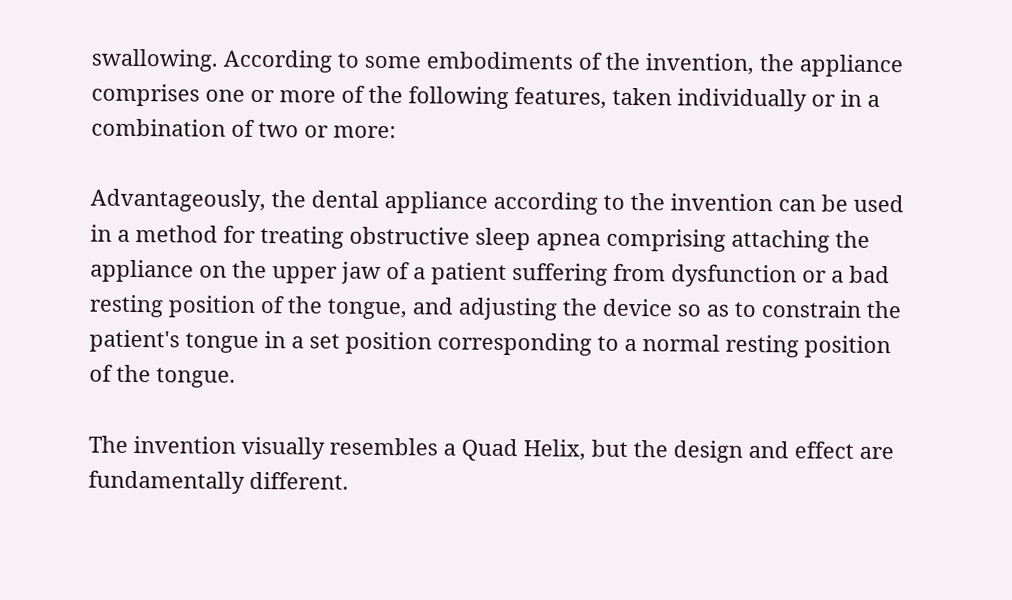swallowing. According to some embodiments of the invention, the appliance comprises one or more of the following features, taken individually or in a combination of two or more:

Advantageously, the dental appliance according to the invention can be used in a method for treating obstructive sleep apnea comprising attaching the appliance on the upper jaw of a patient suffering from dysfunction or a bad resting position of the tongue, and adjusting the device so as to constrain the patient's tongue in a set position corresponding to a normal resting position of the tongue.

The invention visually resembles a Quad Helix, but the design and effect are fundamentally different.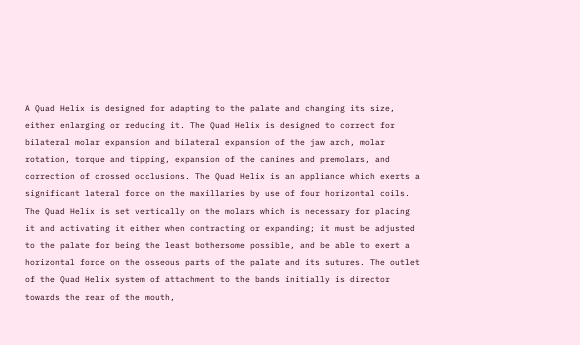A Quad Helix is designed for adapting to the palate and changing its size, either enlarging or reducing it. The Quad Helix is designed to correct for bilateral molar expansion and bilateral expansion of the jaw arch, molar rotation, torque and tipping, expansion of the canines and premolars, and correction of crossed occlusions. The Quad Helix is an appliance which exerts a significant lateral force on the maxillaries by use of four horizontal coils. The Quad Helix is set vertically on the molars which is necessary for placing it and activating it either when contracting or expanding; it must be adjusted to the palate for being the least bothersome possible, and be able to exert a horizontal force on the osseous parts of the palate and its sutures. The outlet of the Quad Helix system of attachment to the bands initially is director towards the rear of the mouth,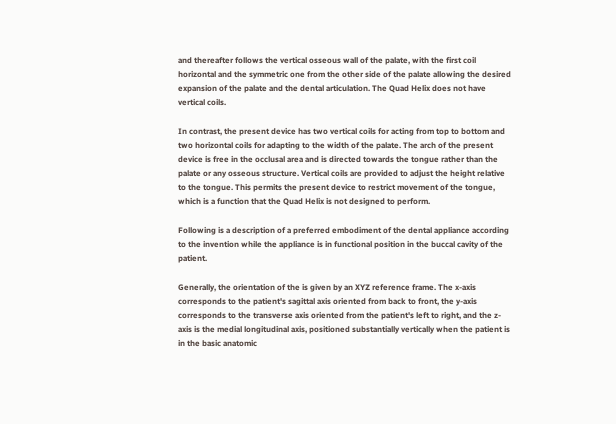and thereafter follows the vertical osseous wall of the palate, with the first coil horizontal and the symmetric one from the other side of the palate allowing the desired expansion of the palate and the dental articulation. The Quad Helix does not have vertical coils.

In contrast, the present device has two vertical coils for acting from top to bottom and two horizontal coils for adapting to the width of the palate. The arch of the present device is free in the occlusal area and is directed towards the tongue rather than the palate or any osseous structure. Vertical coils are provided to adjust the height relative to the tongue. This permits the present device to restrict movement of the tongue, which is a function that the Quad Helix is not designed to perform.

Following is a description of a preferred embodiment of the dental appliance according to the invention while the appliance is in functional position in the buccal cavity of the patient.

Generally, the orientation of the is given by an XYZ reference frame. The x-axis corresponds to the patient's sagittal axis oriented from back to front, the y-axis corresponds to the transverse axis oriented from the patient's left to right, and the z-axis is the medial longitudinal axis, positioned substantially vertically when the patient is in the basic anatomic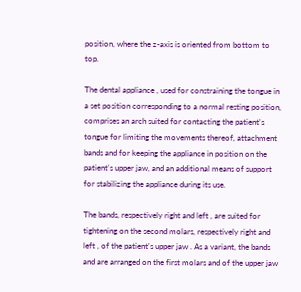position, where the z-axis is oriented from bottom to top.

The dental appliance , used for constraining the tongue in a set position corresponding to a normal resting position, comprises an arch suited for contacting the patient's tongue for limiting the movements thereof, attachment bands and for keeping the appliance in position on the patient's upper jaw, and an additional means of support for stabilizing the appliance during its use.

The bands, respectively right and left , are suited for tightening on the second molars, respectively right and left , of the patient's upper jaw . As a variant, the bands and are arranged on the first molars and of the upper jaw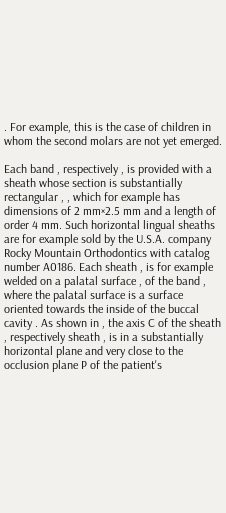. For example, this is the case of children in whom the second molars are not yet emerged.

Each band , respectively , is provided with a sheath whose section is substantially rectangular , , which for example has dimensions of 2 mm×2.5 mm and a length of order 4 mm. Such horizontal lingual sheaths are for example sold by the U.S.A. company Rocky Mountain Orthodontics with catalog number A0186. Each sheath , is for example welded on a palatal surface , of the band , where the palatal surface is a surface oriented towards the inside of the buccal cavity . As shown in , the axis C of the sheath , respectively sheath , is in a substantially horizontal plane and very close to the occlusion plane P of the patient's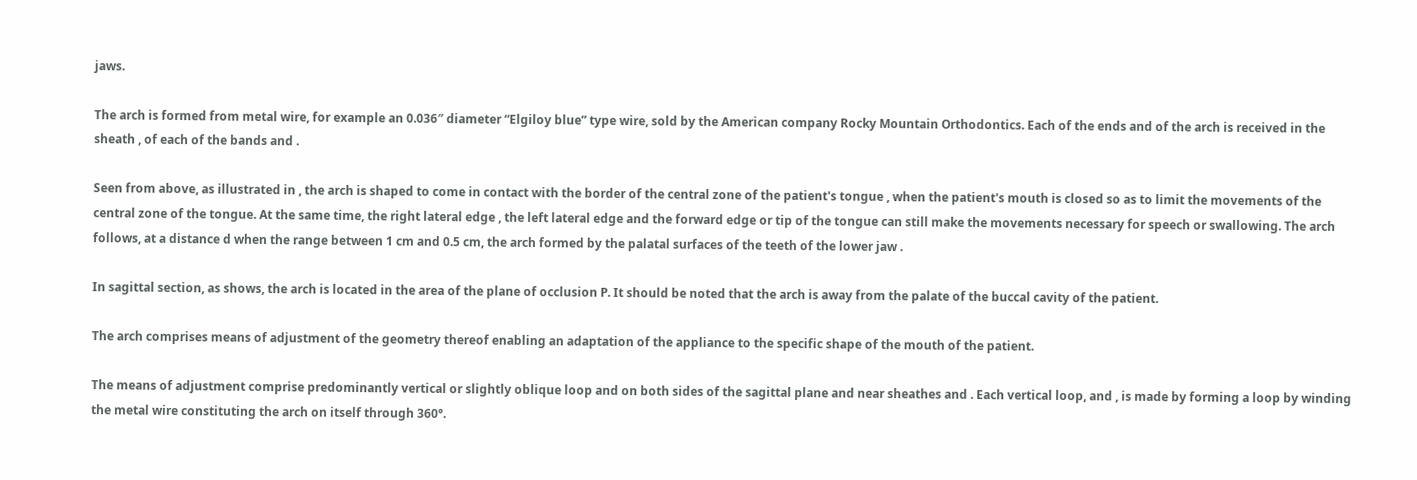jaws.

The arch is formed from metal wire, for example an 0.036″ diameter “Elgiloy blue” type wire, sold by the American company Rocky Mountain Orthodontics. Each of the ends and of the arch is received in the sheath , of each of the bands and .

Seen from above, as illustrated in , the arch is shaped to come in contact with the border of the central zone of the patient's tongue , when the patient's mouth is closed so as to limit the movements of the central zone of the tongue. At the same time, the right lateral edge , the left lateral edge and the forward edge or tip of the tongue can still make the movements necessary for speech or swallowing. The arch follows, at a distance d when the range between 1 cm and 0.5 cm, the arch formed by the palatal surfaces of the teeth of the lower jaw .

In sagittal section, as shows, the arch is located in the area of the plane of occlusion P. It should be noted that the arch is away from the palate of the buccal cavity of the patient.

The arch comprises means of adjustment of the geometry thereof enabling an adaptation of the appliance to the specific shape of the mouth of the patient.

The means of adjustment comprise predominantly vertical or slightly oblique loop and on both sides of the sagittal plane and near sheathes and . Each vertical loop, and , is made by forming a loop by winding the metal wire constituting the arch on itself through 360°.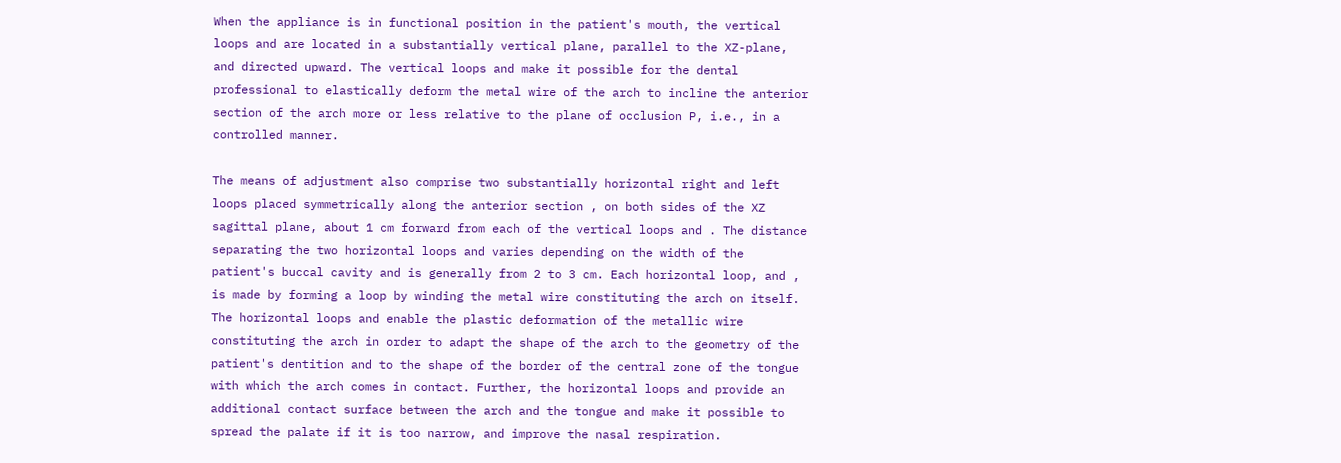When the appliance is in functional position in the patient's mouth, the vertical loops and are located in a substantially vertical plane, parallel to the XZ-plane, and directed upward. The vertical loops and make it possible for the dental professional to elastically deform the metal wire of the arch to incline the anterior section of the arch more or less relative to the plane of occlusion P, i.e., in a controlled manner.

The means of adjustment also comprise two substantially horizontal right and left loops placed symmetrically along the anterior section , on both sides of the XZ sagittal plane, about 1 cm forward from each of the vertical loops and . The distance separating the two horizontal loops and varies depending on the width of the patient's buccal cavity and is generally from 2 to 3 cm. Each horizontal loop, and , is made by forming a loop by winding the metal wire constituting the arch on itself. The horizontal loops and enable the plastic deformation of the metallic wire constituting the arch in order to adapt the shape of the arch to the geometry of the patient's dentition and to the shape of the border of the central zone of the tongue with which the arch comes in contact. Further, the horizontal loops and provide an additional contact surface between the arch and the tongue and make it possible to spread the palate if it is too narrow, and improve the nasal respiration.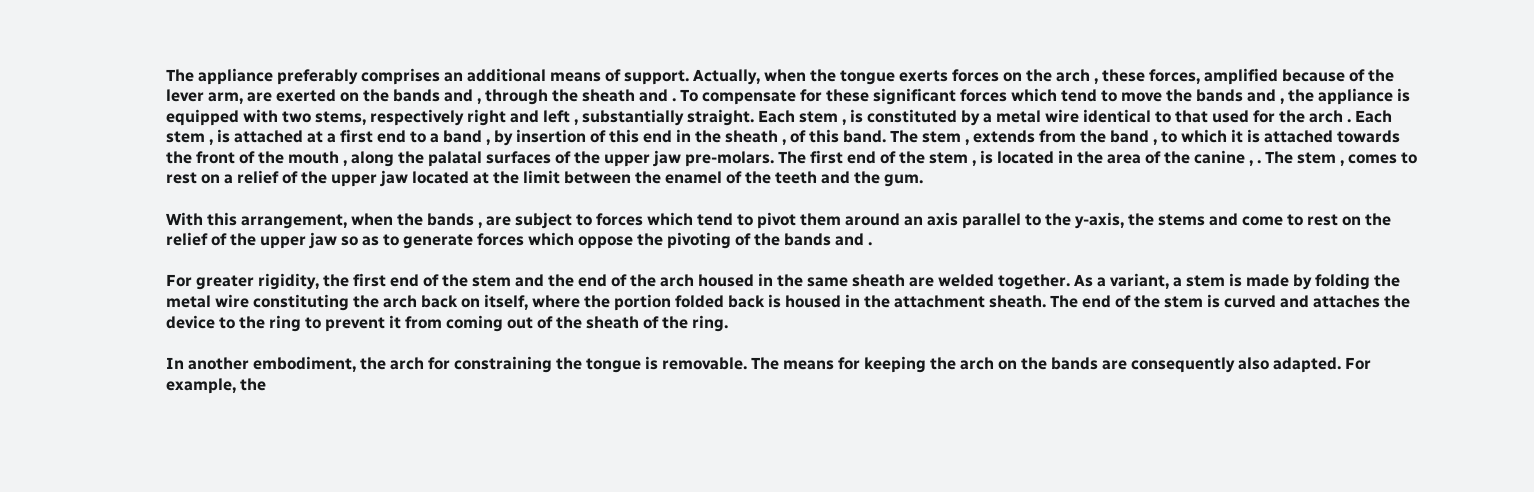The appliance preferably comprises an additional means of support. Actually, when the tongue exerts forces on the arch , these forces, amplified because of the lever arm, are exerted on the bands and , through the sheath and . To compensate for these significant forces which tend to move the bands and , the appliance is equipped with two stems, respectively right and left , substantially straight. Each stem , is constituted by a metal wire identical to that used for the arch . Each stem , is attached at a first end to a band , by insertion of this end in the sheath , of this band. The stem , extends from the band , to which it is attached towards the front of the mouth , along the palatal surfaces of the upper jaw pre-molars. The first end of the stem , is located in the area of the canine , . The stem , comes to rest on a relief of the upper jaw located at the limit between the enamel of the teeth and the gum.

With this arrangement, when the bands , are subject to forces which tend to pivot them around an axis parallel to the y-axis, the stems and come to rest on the relief of the upper jaw so as to generate forces which oppose the pivoting of the bands and .

For greater rigidity, the first end of the stem and the end of the arch housed in the same sheath are welded together. As a variant, a stem is made by folding the metal wire constituting the arch back on itself, where the portion folded back is housed in the attachment sheath. The end of the stem is curved and attaches the device to the ring to prevent it from coming out of the sheath of the ring.

In another embodiment, the arch for constraining the tongue is removable. The means for keeping the arch on the bands are consequently also adapted. For example, the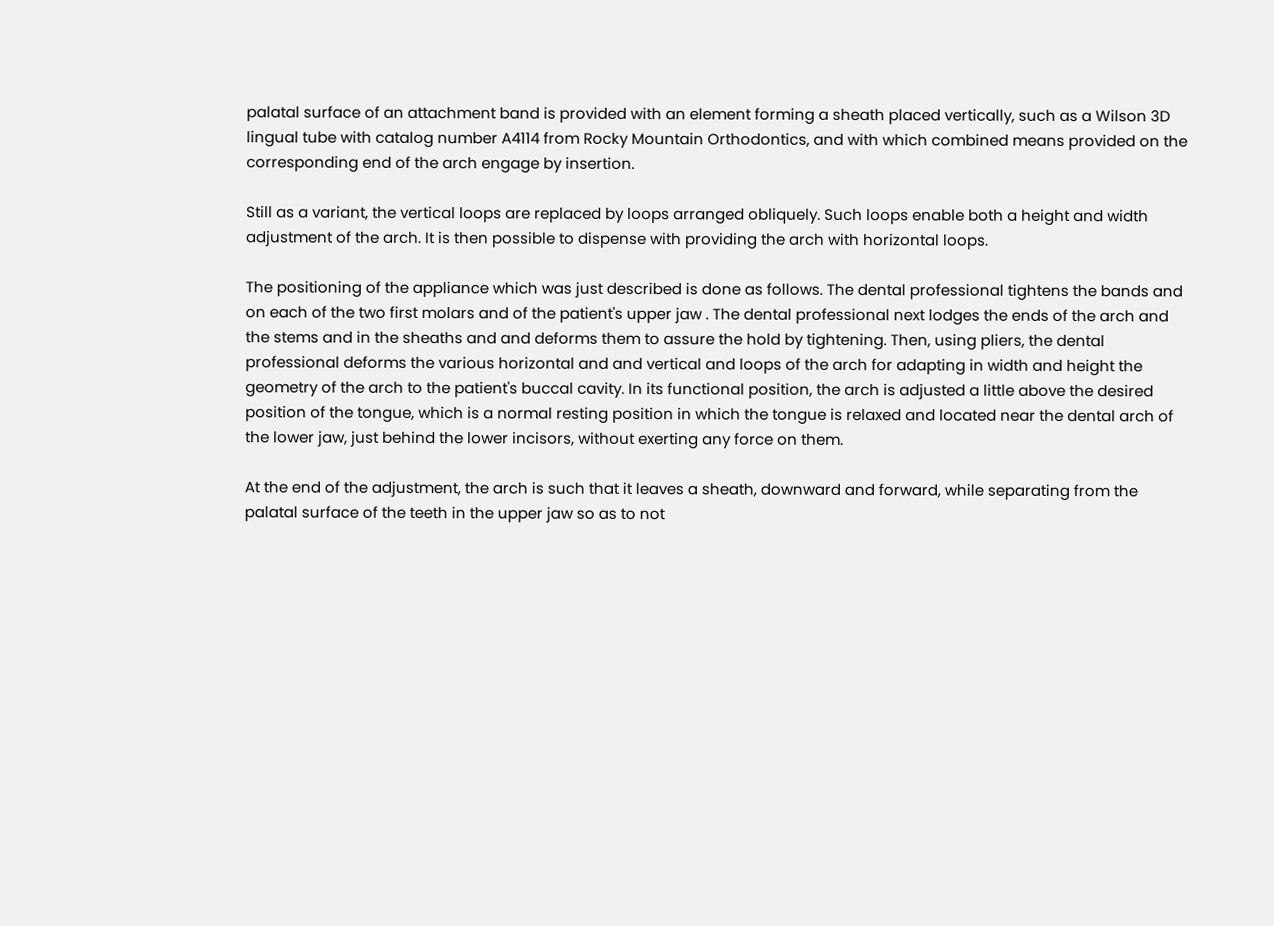palatal surface of an attachment band is provided with an element forming a sheath placed vertically, such as a Wilson 3D lingual tube with catalog number A4114 from Rocky Mountain Orthodontics, and with which combined means provided on the corresponding end of the arch engage by insertion.

Still as a variant, the vertical loops are replaced by loops arranged obliquely. Such loops enable both a height and width adjustment of the arch. It is then possible to dispense with providing the arch with horizontal loops.

The positioning of the appliance which was just described is done as follows. The dental professional tightens the bands and on each of the two first molars and of the patient's upper jaw . The dental professional next lodges the ends of the arch and the stems and in the sheaths and and deforms them to assure the hold by tightening. Then, using pliers, the dental professional deforms the various horizontal and and vertical and loops of the arch for adapting in width and height the geometry of the arch to the patient's buccal cavity. In its functional position, the arch is adjusted a little above the desired position of the tongue, which is a normal resting position in which the tongue is relaxed and located near the dental arch of the lower jaw, just behind the lower incisors, without exerting any force on them.

At the end of the adjustment, the arch is such that it leaves a sheath, downward and forward, while separating from the palatal surface of the teeth in the upper jaw so as to not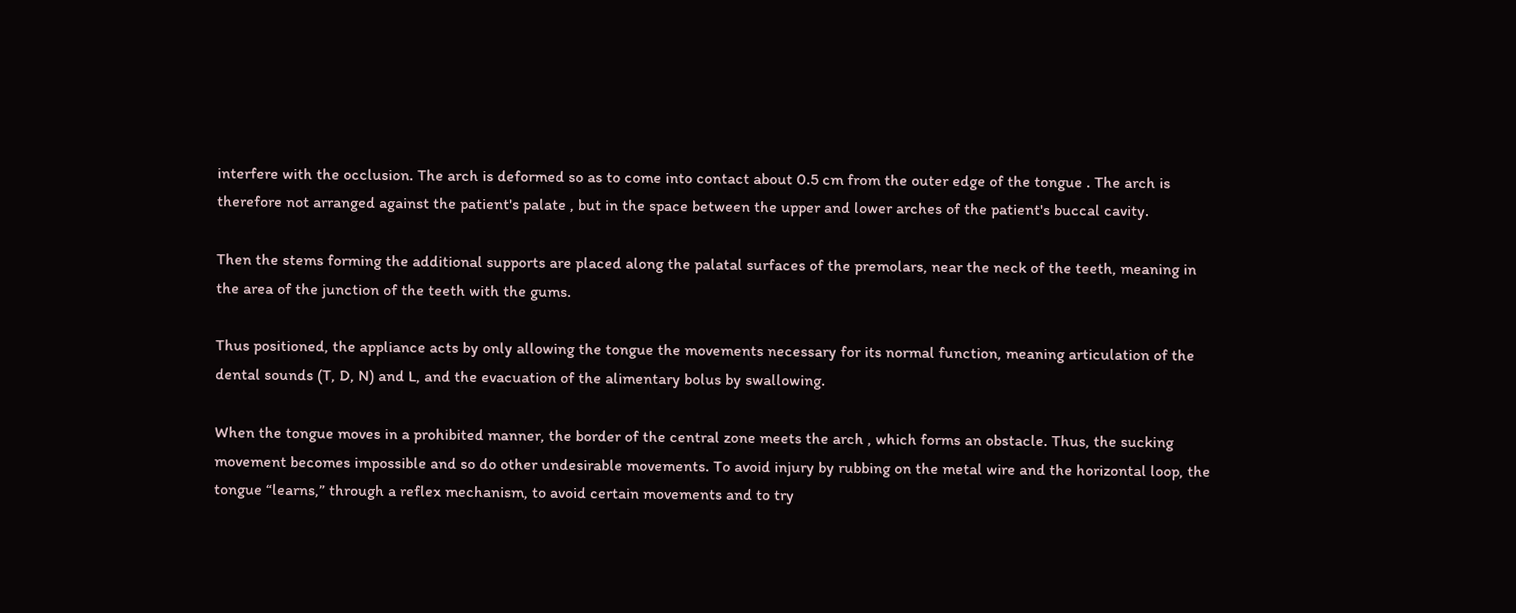interfere with the occlusion. The arch is deformed so as to come into contact about 0.5 cm from the outer edge of the tongue . The arch is therefore not arranged against the patient's palate , but in the space between the upper and lower arches of the patient's buccal cavity.

Then the stems forming the additional supports are placed along the palatal surfaces of the premolars, near the neck of the teeth, meaning in the area of the junction of the teeth with the gums.

Thus positioned, the appliance acts by only allowing the tongue the movements necessary for its normal function, meaning articulation of the dental sounds (T, D, N) and L, and the evacuation of the alimentary bolus by swallowing.

When the tongue moves in a prohibited manner, the border of the central zone meets the arch , which forms an obstacle. Thus, the sucking movement becomes impossible and so do other undesirable movements. To avoid injury by rubbing on the metal wire and the horizontal loop, the tongue “learns,” through a reflex mechanism, to avoid certain movements and to try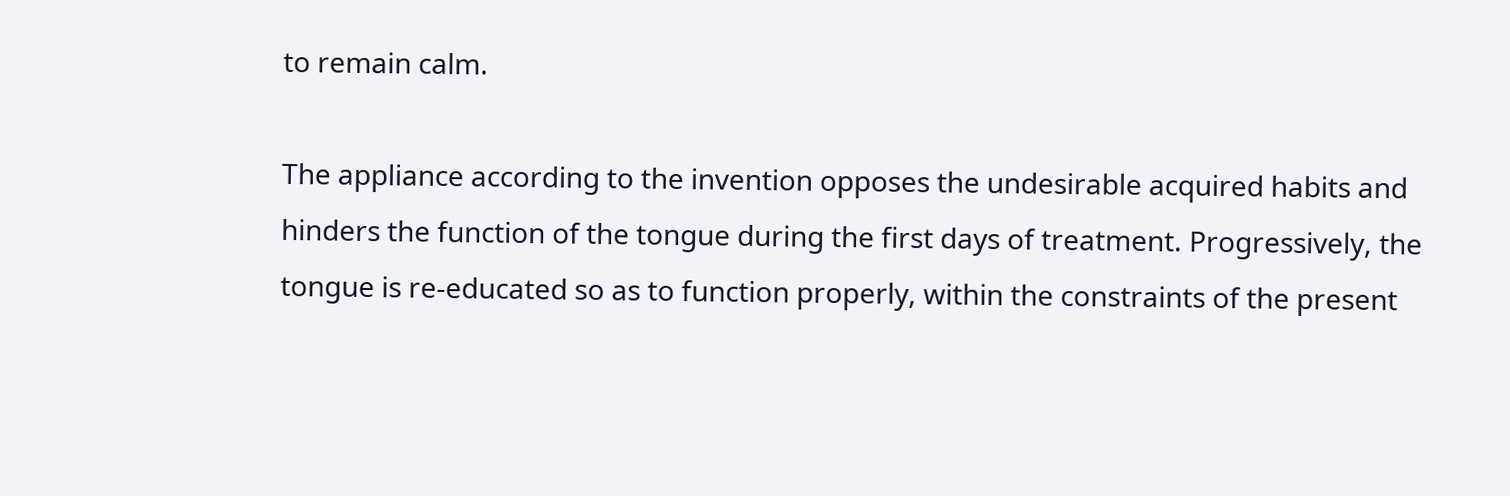to remain calm.

The appliance according to the invention opposes the undesirable acquired habits and hinders the function of the tongue during the first days of treatment. Progressively, the tongue is re-educated so as to function properly, within the constraints of the present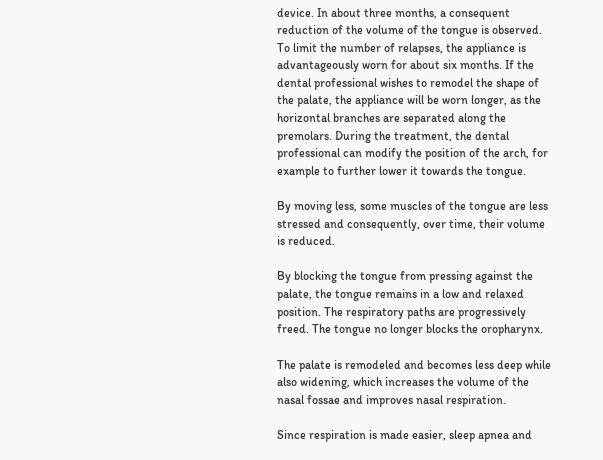device. In about three months, a consequent reduction of the volume of the tongue is observed. To limit the number of relapses, the appliance is advantageously worn for about six months. If the dental professional wishes to remodel the shape of the palate, the appliance will be worn longer, as the horizontal branches are separated along the premolars. During the treatment, the dental professional can modify the position of the arch, for example to further lower it towards the tongue.

By moving less, some muscles of the tongue are less stressed and consequently, over time, their volume is reduced.

By blocking the tongue from pressing against the palate, the tongue remains in a low and relaxed position. The respiratory paths are progressively freed. The tongue no longer blocks the oropharynx.

The palate is remodeled and becomes less deep while also widening, which increases the volume of the nasal fossae and improves nasal respiration.

Since respiration is made easier, sleep apnea and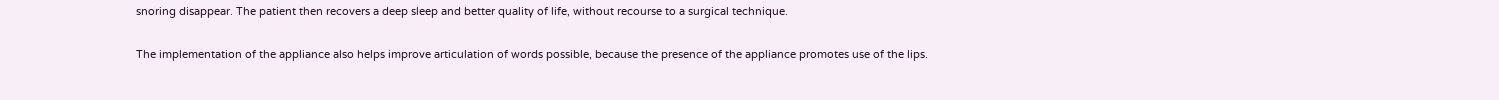snoring disappear. The patient then recovers a deep sleep and better quality of life, without recourse to a surgical technique.

The implementation of the appliance also helps improve articulation of words possible, because the presence of the appliance promotes use of the lips.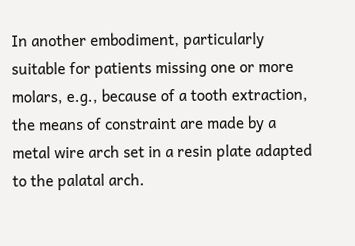In another embodiment, particularly suitable for patients missing one or more molars, e.g., because of a tooth extraction, the means of constraint are made by a metal wire arch set in a resin plate adapted to the palatal arch.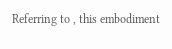Referring to , this embodiment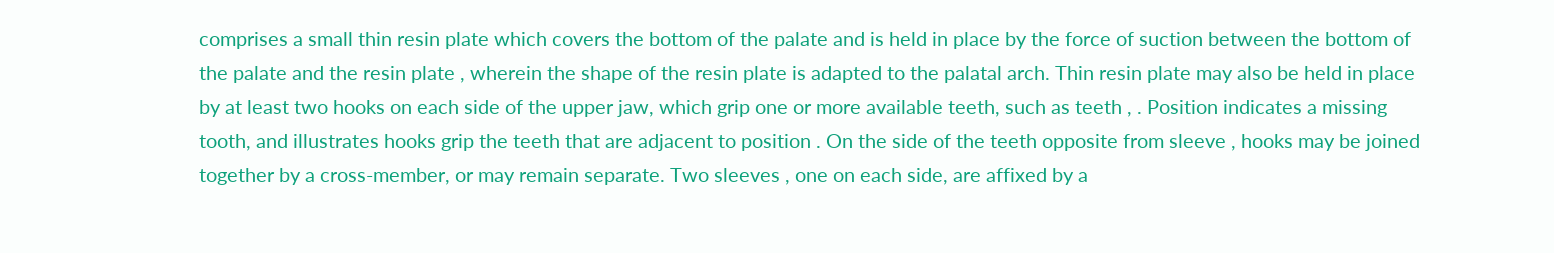comprises a small thin resin plate which covers the bottom of the palate and is held in place by the force of suction between the bottom of the palate and the resin plate , wherein the shape of the resin plate is adapted to the palatal arch. Thin resin plate may also be held in place by at least two hooks on each side of the upper jaw, which grip one or more available teeth, such as teeth , . Position indicates a missing tooth, and illustrates hooks grip the teeth that are adjacent to position . On the side of the teeth opposite from sleeve , hooks may be joined together by a cross-member, or may remain separate. Two sleeves , one on each side, are affixed by a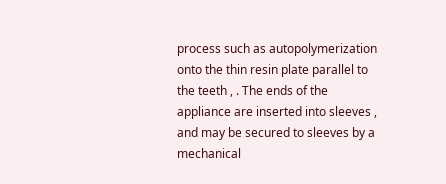process such as autopolymerization onto the thin resin plate parallel to the teeth , . The ends of the appliance are inserted into sleeves , and may be secured to sleeves by a mechanical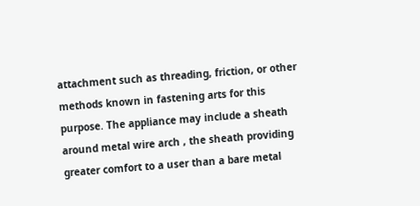attachment such as threading, friction, or other methods known in fastening arts for this purpose. The appliance may include a sheath around metal wire arch , the sheath providing greater comfort to a user than a bare metal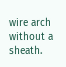wire arch without a sheath.